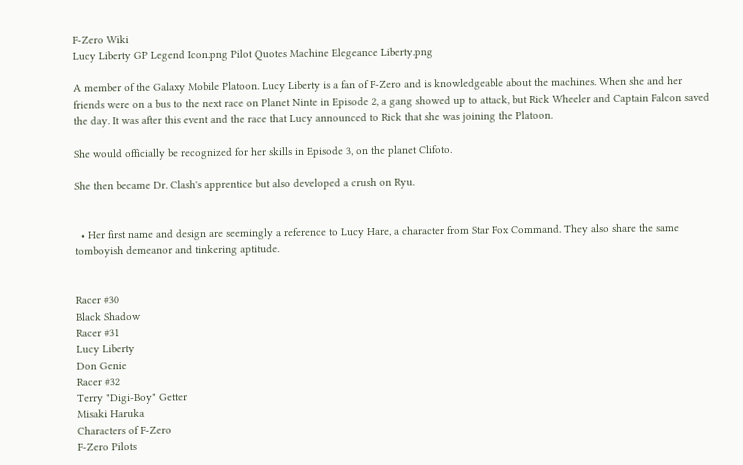F-Zero Wiki
Lucy Liberty GP Legend Icon.png Pilot Quotes Machine Elegeance Liberty.png

A member of the Galaxy Mobile Platoon. Lucy Liberty is a fan of F-Zero and is knowledgeable about the machines. When she and her friends were on a bus to the next race on Planet Ninte in Episode 2, a gang showed up to attack, but Rick Wheeler and Captain Falcon saved the day. It was after this event and the race that Lucy announced to Rick that she was joining the Platoon.

She would officially be recognized for her skills in Episode 3, on the planet Clifoto.

She then became Dr. Clash's apprentice but also developed a crush on Ryu.


  • Her first name and design are seemingly a reference to Lucy Hare, a character from Star Fox Command. They also share the same tomboyish demeanor and tinkering aptitude.


Racer #30
Black Shadow
Racer #31
Lucy Liberty
Don Genie
Racer #32
Terry "Digi-Boy" Getter
Misaki Haruka
Characters of F-Zero
F-Zero Pilots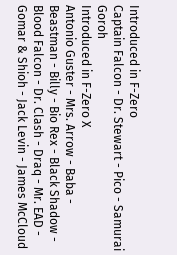Introduced in F-Zero
Captain Falcon - Dr. Stewart - Pico - Samurai Goroh
Introduced in F-Zero X
Antonio Guster - Mrs. Arrow - Baba - Beastman - Billy - Bio Rex - Black Shadow - Blood Falcon - Dr. Clash - Draq - Mr. EAD - Gomar & Shioh - Jack Levin - James McCloud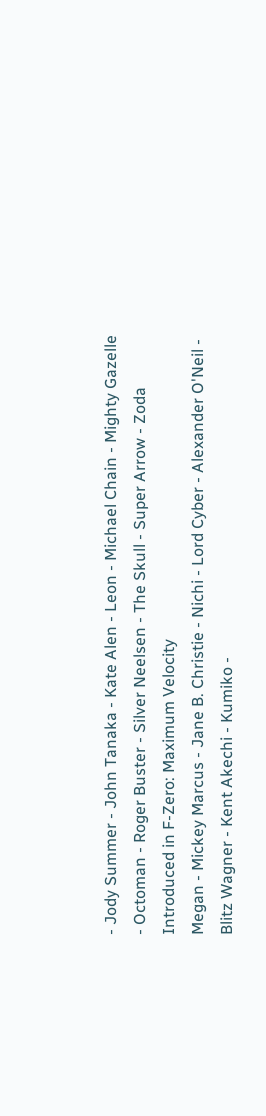- Jody Summer - John Tanaka - Kate Alen - Leon - Michael Chain - Mighty Gazelle - Octoman - Roger Buster - Silver Neelsen - The Skull - Super Arrow - Zoda
Introduced in F-Zero: Maximum Velocity
Megan - Mickey Marcus - Jane B. Christie - Nichi - Lord Cyber - Alexander O'Neil - Blitz Wagner - Kent Akechi - Kumiko -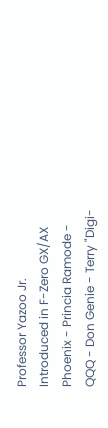Professor Yazoo Jr.
Introduced in F-Zero GX/AX
Phoenix - Princia Ramode - QQQ - Don Genie - Terry "Digi-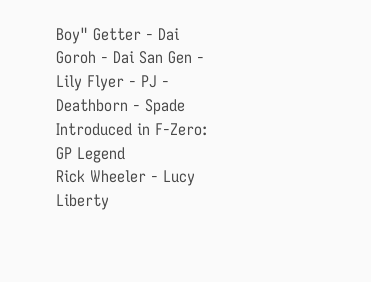Boy" Getter - Dai Goroh - Dai San Gen - Lily Flyer - PJ - Deathborn - Spade
Introduced in F-Zero: GP Legend
Rick Wheeler - Lucy Liberty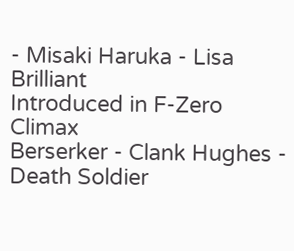- Misaki Haruka - Lisa Brilliant
Introduced in F-Zero Climax
Berserker - Clank Hughes - Death Soldier